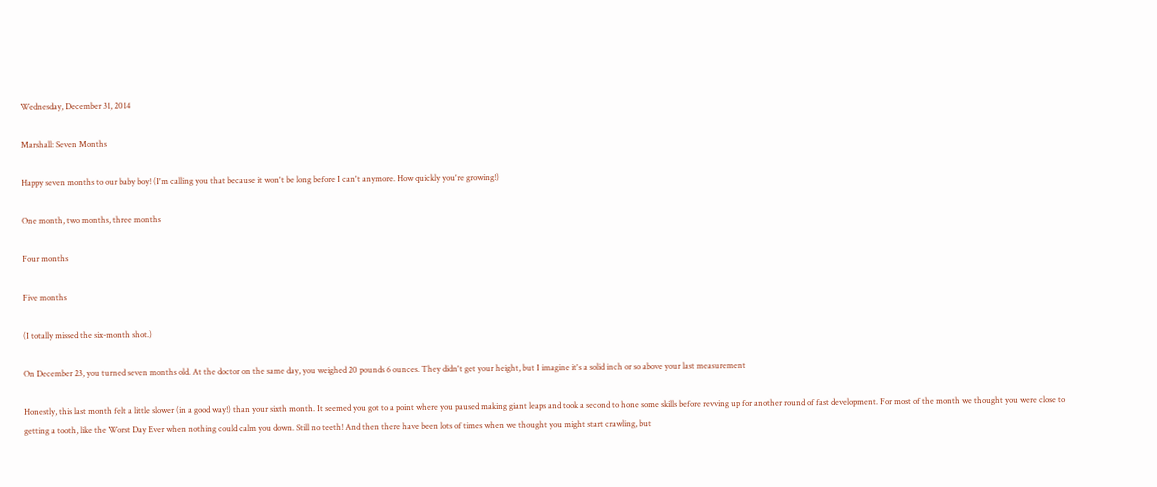Wednesday, December 31, 2014

Marshall: Seven Months

Happy seven months to our baby boy! (I'm calling you that because it won't be long before I can't anymore. How quickly you're growing!)

One month, two months, three months

Four months

Five months

(I totally missed the six-month shot.)

On December 23, you turned seven months old. At the doctor on the same day, you weighed 20 pounds 6 ounces. They didn't get your height, but I imagine it's a solid inch or so above your last measurement

Honestly, this last month felt a little slower (in a good way!) than your sixth month. It seemed you got to a point where you paused making giant leaps and took a second to hone some skills before revving up for another round of fast development. For most of the month we thought you were close to getting a tooth, like the Worst Day Ever when nothing could calm you down. Still no teeth! And then there have been lots of times when we thought you might start crawling, but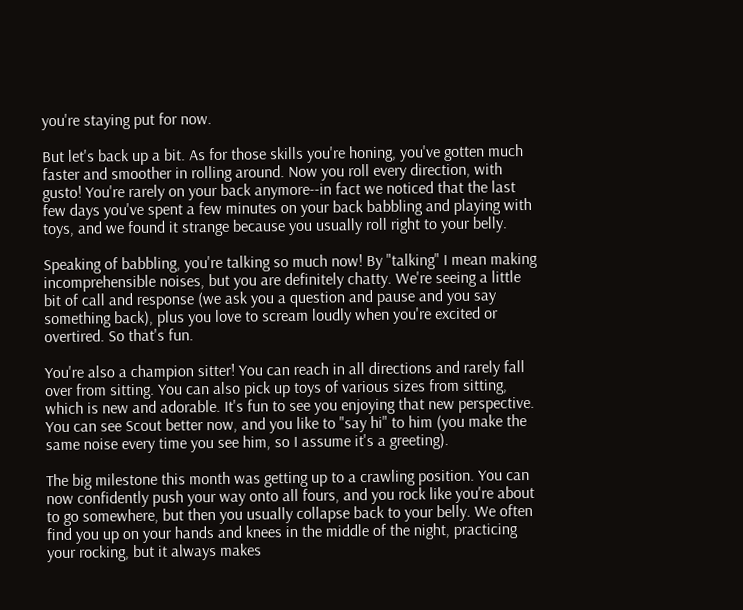you're staying put for now.

But let's back up a bit. As for those skills you're honing, you've gotten much faster and smoother in rolling around. Now you roll every direction, with gusto! You're rarely on your back anymore--in fact we noticed that the last few days you've spent a few minutes on your back babbling and playing with toys, and we found it strange because you usually roll right to your belly.

Speaking of babbling, you're talking so much now! By "talking" I mean making incomprehensible noises, but you are definitely chatty. We're seeing a little bit of call and response (we ask you a question and pause and you say something back), plus you love to scream loudly when you're excited or overtired. So that's fun.

You're also a champion sitter! You can reach in all directions and rarely fall over from sitting. You can also pick up toys of various sizes from sitting, which is new and adorable. It's fun to see you enjoying that new perspective. You can see Scout better now, and you like to "say hi" to him (you make the same noise every time you see him, so I assume it's a greeting).

The big milestone this month was getting up to a crawling position. You can now confidently push your way onto all fours, and you rock like you're about to go somewhere, but then you usually collapse back to your belly. We often find you up on your hands and knees in the middle of the night, practicing your rocking, but it always makes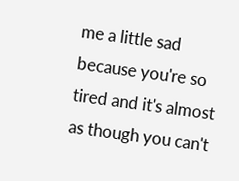me a little sad because you're so tired and it's almost as though you can't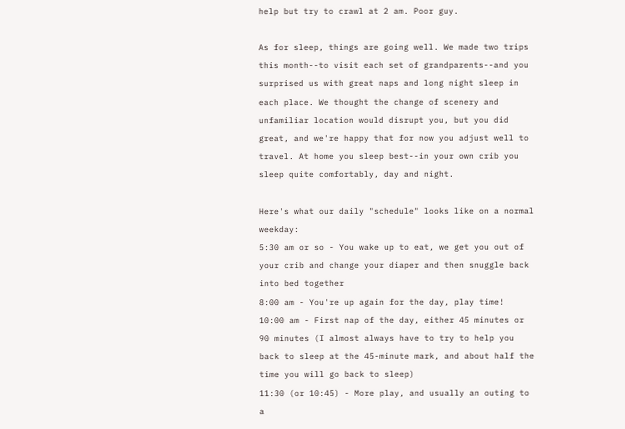help but try to crawl at 2 am. Poor guy.

As for sleep, things are going well. We made two trips this month--to visit each set of grandparents--and you surprised us with great naps and long night sleep in each place. We thought the change of scenery and unfamiliar location would disrupt you, but you did great, and we're happy that for now you adjust well to travel. At home you sleep best--in your own crib you sleep quite comfortably, day and night.

Here's what our daily "schedule" looks like on a normal weekday:
5:30 am or so - You wake up to eat, we get you out of your crib and change your diaper and then snuggle back into bed together
8:00 am - You're up again for the day, play time!
10:00 am - First nap of the day, either 45 minutes or 90 minutes (I almost always have to try to help you back to sleep at the 45-minute mark, and about half the time you will go back to sleep)
11:30 (or 10:45) - More play, and usually an outing to a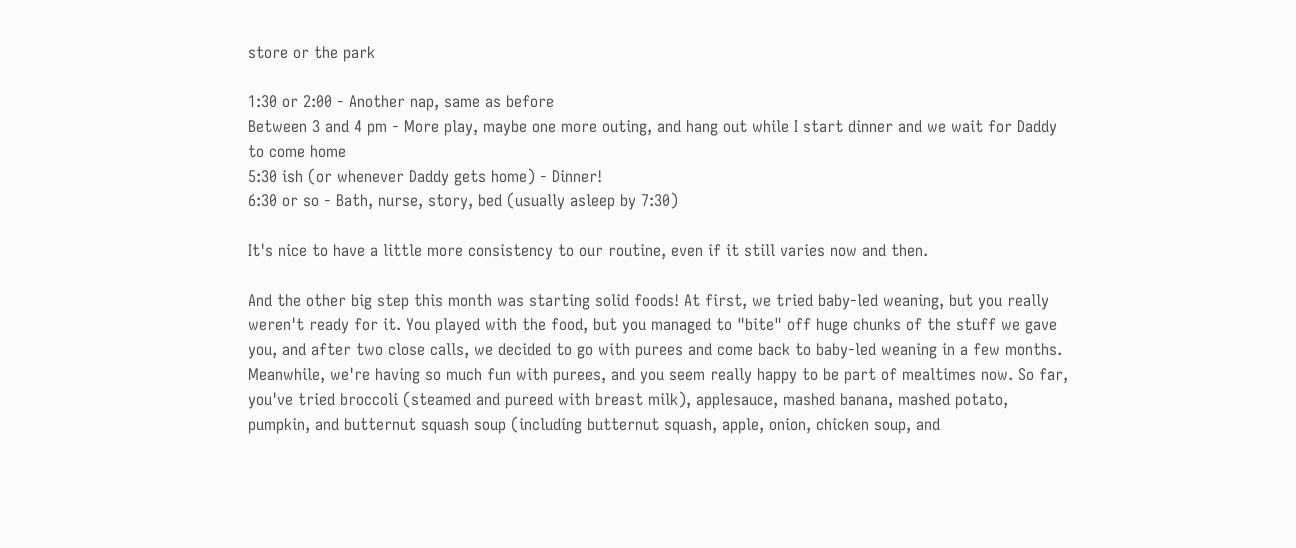store or the park

1:30 or 2:00 - Another nap, same as before
Between 3 and 4 pm - More play, maybe one more outing, and hang out while I start dinner and we wait for Daddy to come home
5:30 ish (or whenever Daddy gets home) - Dinner!
6:30 or so - Bath, nurse, story, bed (usually asleep by 7:30)

It's nice to have a little more consistency to our routine, even if it still varies now and then.

And the other big step this month was starting solid foods! At first, we tried baby-led weaning, but you really weren't ready for it. You played with the food, but you managed to "bite" off huge chunks of the stuff we gave you, and after two close calls, we decided to go with purees and come back to baby-led weaning in a few months. Meanwhile, we're having so much fun with purees, and you seem really happy to be part of mealtimes now. So far, you've tried broccoli (steamed and pureed with breast milk), applesauce, mashed banana, mashed potato, pumpkin, and butternut squash soup (including butternut squash, apple, onion, chicken soup, and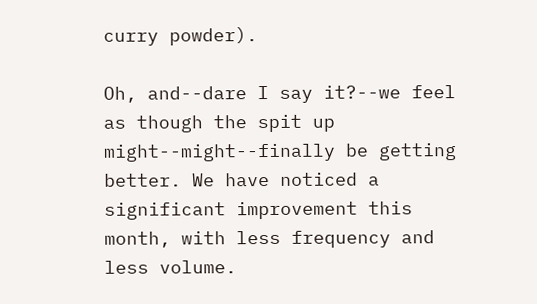curry powder).

Oh, and--dare I say it?--we feel as though the spit up might--might--finally be getting better. We have noticed a significant improvement this month, with less frequency and less volume.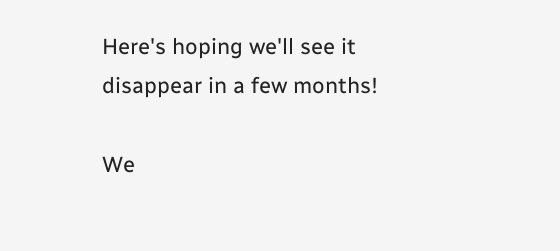Here's hoping we'll see it disappear in a few months!

We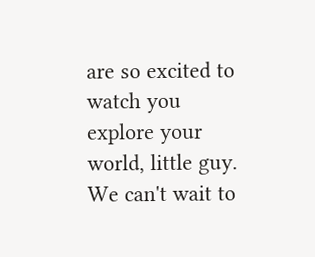are so excited to watch you explore your world, little guy. We can't wait to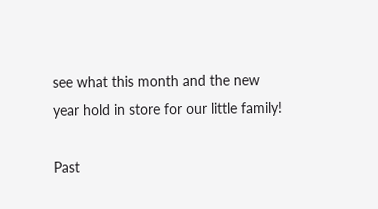see what this month and the new year hold in store for our little family!

Past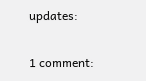updates:

1 comment: